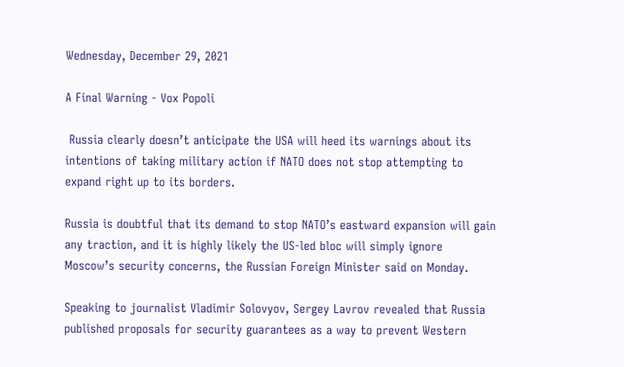Wednesday, December 29, 2021

A Final Warning - Vox Popoli

 Russia clearly doesn’t anticipate the USA will heed its warnings about its intentions of taking military action if NATO does not stop attempting to expand right up to its borders.

Russia is doubtful that its demand to stop NATO’s eastward expansion will gain any traction, and it is highly likely the US-led bloc will simply ignore Moscow’s security concerns, the Russian Foreign Minister said on Monday.

Speaking to journalist Vladimir Solovyov, Sergey Lavrov revealed that Russia published proposals for security guarantees as a way to prevent Western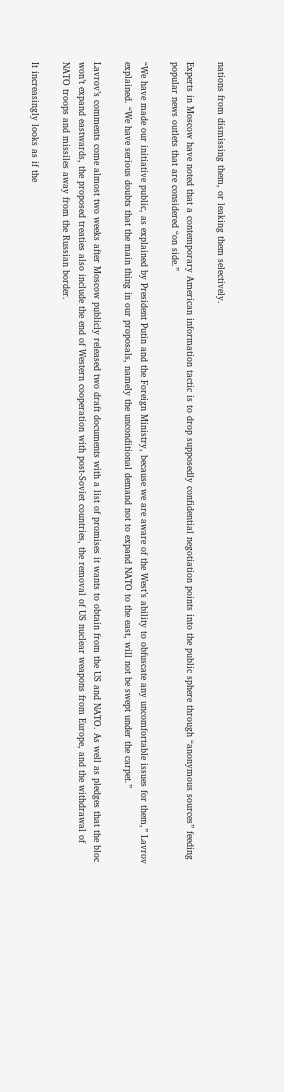nations from dismissing them, or leaking them selectively.

Experts in Moscow have noted that a contemporary American information tactic is to drop supposedly confidential negotiation points into the public sphere through “anonymous sources” feeding popular news outlets that are considered “on side.”

“We have made our initiative public, as explained by President Putin and the Foreign Ministry, because we are aware of the West’s ability to obfuscate any uncomfortable issues for them,” Lavrov explained. “We have serious doubts that the main thing in our proposals, namely the unconditional demand not to expand NATO to the east, will not be swept under the carpet.”

Lavrov’s comments come almost two weeks after Moscow publicly released two draft documents with a list of promises it wants to obtain from the US and NATO. As well as pledges that the bloc won’t expand eastwards, the proposed treaties also include the end of Western cooperation with post-Soviet countries, the removal of US nuclear weapons from Europe, and the withdrawal of NATO troops and missiles away from the Russian border.

It increasingly looks as if the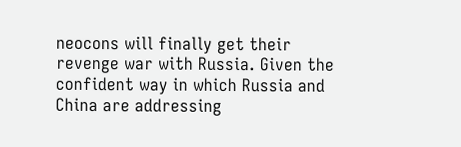neocons will finally get their revenge war with Russia. Given the confident way in which Russia and China are addressing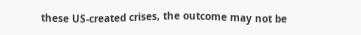these US-created crises, the outcome may not be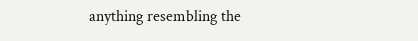anything resembling the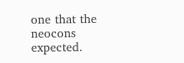one that the neocons expected.